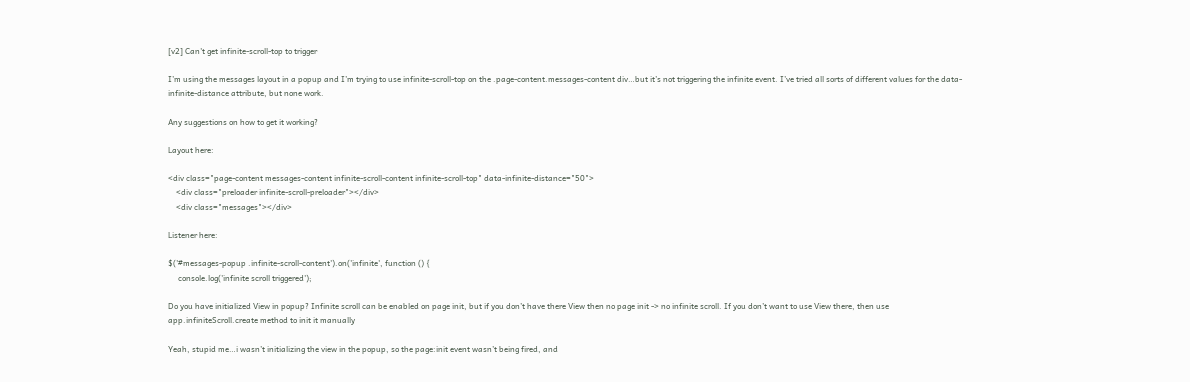[v2] Can't get infinite-scroll-top to trigger

I’m using the messages layout in a popup and I’m trying to use infinite-scroll-top on the .page-content.messages-content div…but it’s not triggering the infinite event. I’ve tried all sorts of different values for the data-infinite-distance attribute, but none work.

Any suggestions on how to get it working?

Layout here:

<div class="page-content messages-content infinite-scroll-content infinite-scroll-top" data-infinite-distance="50">
    <div class="preloader infinite-scroll-preloader"></div>
    <div class="messages"></div>

Listener here:

$('#messages-popup .infinite-scroll-content').on('infinite', function () {
     console.log('infinite scroll triggered');

Do you have initialized View in popup? Infinite scroll can be enabled on page init, but if you don’t have there View then no page init -> no infinite scroll. If you don’t want to use View there, then use app.infiniteScroll.create method to init it manually

Yeah, stupid me…i wasn’t initializing the view in the popup, so the page:init event wasn’t being fired, and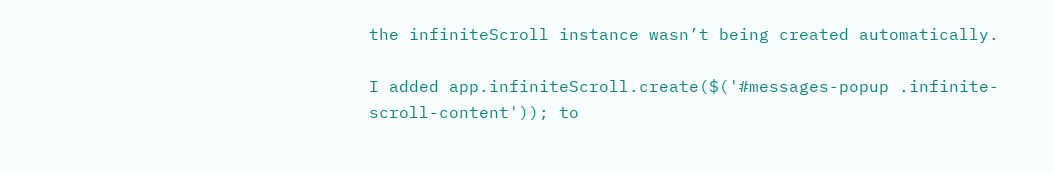the infiniteScroll instance wasn’t being created automatically.

I added app.infiniteScroll.create($('#messages-popup .infinite-scroll-content')); to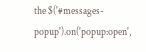the $('#messages-popup').on('popup:open',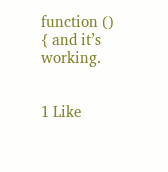function () { and it’s working.


1 Like